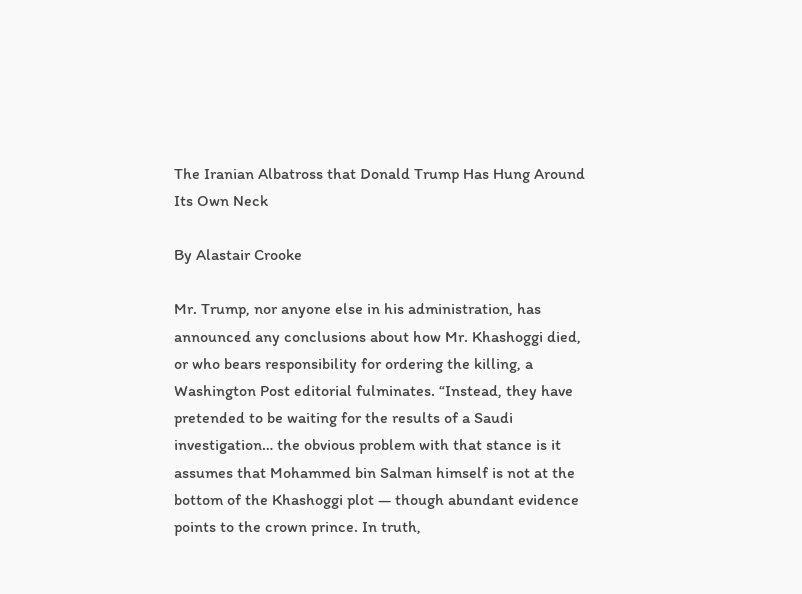The Iranian Albatross that Donald Trump Has Hung Around Its Own Neck

By Alastair Crooke

Mr. Trump, nor anyone else in his administration, has announced any conclusions about how Mr. Khashoggi died, or who bears responsibility for ordering the killing, a Washington Post editorial fulminates. “Instead, they have pretended to be waiting for the results of a Saudi investigation… the obvious problem with that stance is it assumes that Mohammed bin Salman himself is not at the bottom of the Khashoggi plot — though abundant evidence points to the crown prince. In truth,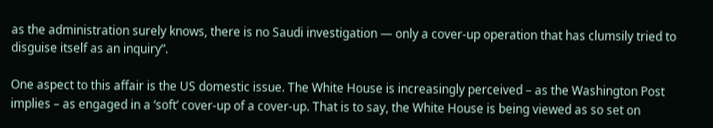as the administration surely knows, there is no Saudi investigation — only a cover-up operation that has clumsily tried to disguise itself as an inquiry”.

One aspect to this affair is the US domestic issue. The White House is increasingly perceived – as the Washington Post implies – as engaged in a ‘soft’ cover-up of a cover-up. That is to say, the White House is being viewed as so set on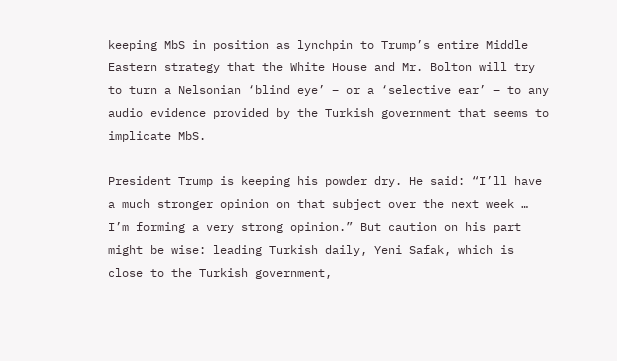keeping MbS in position as lynchpin to Trump’s entire Middle Eastern strategy that the White House and Mr. Bolton will try to turn a Nelsonian ‘blind eye’ – or a ‘selective ear’ – to any audio evidence provided by the Turkish government that seems to implicate MbS.

President Trump is keeping his powder dry. He said: “I’ll have a much stronger opinion on that subject over the next week … I’m forming a very strong opinion.” But caution on his part might be wise: leading Turkish daily, Yeni Safak, which is close to the Turkish government,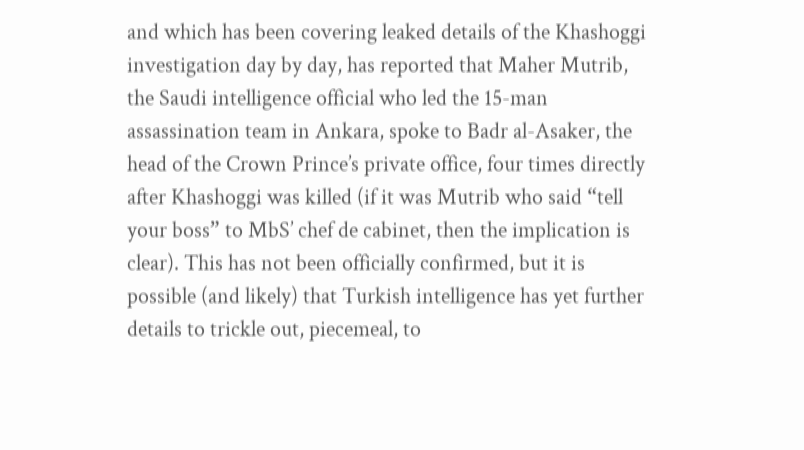and which has been covering leaked details of the Khashoggi investigation day by day, has reported that Maher Mutrib, the Saudi intelligence official who led the 15-man assassination team in Ankara, spoke to Badr al-Asaker, the head of the Crown Prince’s private office, four times directly after Khashoggi was killed (if it was Mutrib who said “tell your boss” to MbS’ chef de cabinet, then the implication is clear). This has not been officially confirmed, but it is possible (and likely) that Turkish intelligence has yet further details to trickle out, piecemeal, to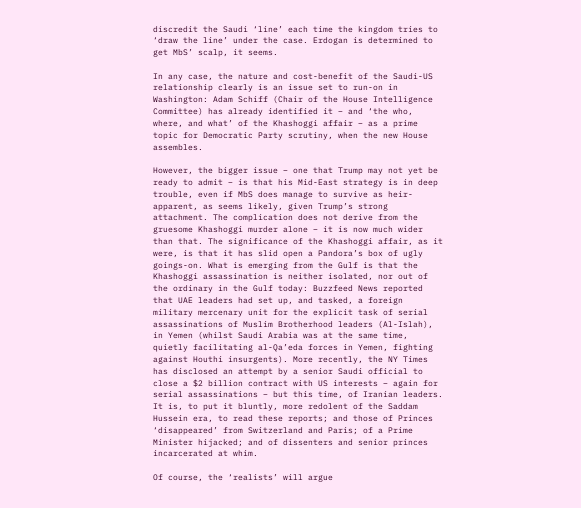discredit the Saudi ‘line’ each time the kingdom tries to ‘draw the line’ under the case. Erdogan is determined to get MbS’ scalp, it seems.

In any case, the nature and cost-benefit of the Saudi-US relationship clearly is an issue set to run-on in Washington: Adam Schiff (Chair of the House Intelligence Committee) has already identified it – and ‘the who, where, and what’ of the Khashoggi affair – as a prime topic for Democratic Party scrutiny, when the new House assembles.

However, the bigger issue – one that Trump may not yet be ready to admit – is that his Mid-East strategy is in deep trouble, even if MbS does manage to survive as heir-apparent, as seems likely, given Trump’s strong attachment. The complication does not derive from the gruesome Khashoggi murder alone – it is now much wider than that. The significance of the Khashoggi affair, as it were, is that it has slid open a Pandora’s box of ugly goings-on. What is emerging from the Gulf is that the Khashoggi assassination is neither isolated, nor out of the ordinary in the Gulf today: Buzzfeed News reported that UAE leaders had set up, and tasked, a foreign military mercenary unit for the explicit task of serial assassinations of Muslim Brotherhood leaders (Al-Islah), in Yemen (whilst Saudi Arabia was at the same time, quietly facilitating al-Qa’eda forces in Yemen, fighting against Houthi insurgents). More recently, the NY Times has disclosed an attempt by a senior Saudi official to close a $2 billion contract with US interests – again for serial assassinations – but this time, of Iranian leaders. It is, to put it bluntly, more redolent of the Saddam Hussein era, to read these reports; and those of Princes ‘disappeared’ from Switzerland and Paris; of a Prime Minister hijacked; and of dissenters and senior princes incarcerated at whim.

Of course, the ‘realists’ will argue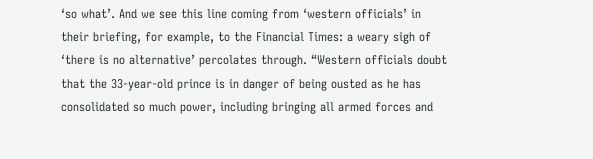‘so what’. And we see this line coming from ‘western officials’ in their briefing, for example, to the Financial Times: a weary sigh of ‘there is no alternative’ percolates through. “Western officials doubt that the 33-year-old prince is in danger of being ousted as he has consolidated so much power, including bringing all armed forces and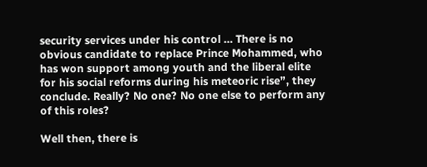security services under his control … There is no obvious candidate to replace Prince Mohammed, who has won support among youth and the liberal elite for his social reforms during his meteoric rise”, they conclude. Really? No one? No one else to perform any of this roles?

Well then, there is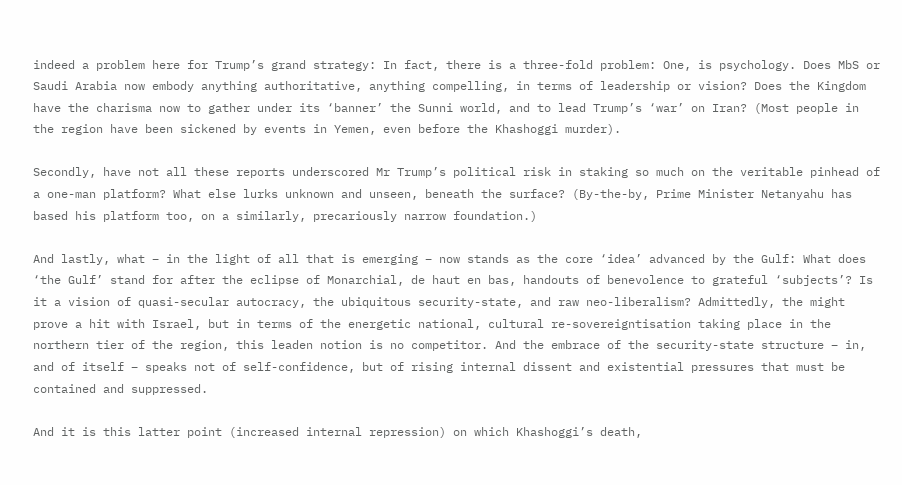indeed a problem here for Trump’s grand strategy: In fact, there is a three-fold problem: One, is psychology. Does MbS or Saudi Arabia now embody anything authoritative, anything compelling, in terms of leadership or vision? Does the Kingdom have the charisma now to gather under its ‘banner’ the Sunni world, and to lead Trump’s ‘war’ on Iran? (Most people in the region have been sickened by events in Yemen, even before the Khashoggi murder).

Secondly, have not all these reports underscored Mr Trump’s political risk in staking so much on the veritable pinhead of a one-man platform? What else lurks unknown and unseen, beneath the surface? (By-the-by, Prime Minister Netanyahu has based his platform too, on a similarly, precariously narrow foundation.)

And lastly, what – in the light of all that is emerging – now stands as the core ‘idea’ advanced by the Gulf: What does ‘the Gulf’ stand for after the eclipse of Monarchial, de haut en bas, handouts of benevolence to grateful ‘subjects’? Is it a vision of quasi-secular autocracy, the ubiquitous security-state, and raw neo-liberalism? Admittedly, the might prove a hit with Israel, but in terms of the energetic national, cultural re-sovereigntisation taking place in the northern tier of the region, this leaden notion is no competitor. And the embrace of the security-state structure – in, and of itself – speaks not of self-confidence, but of rising internal dissent and existential pressures that must be contained and suppressed.

And it is this latter point (increased internal repression) on which Khashoggi’s death,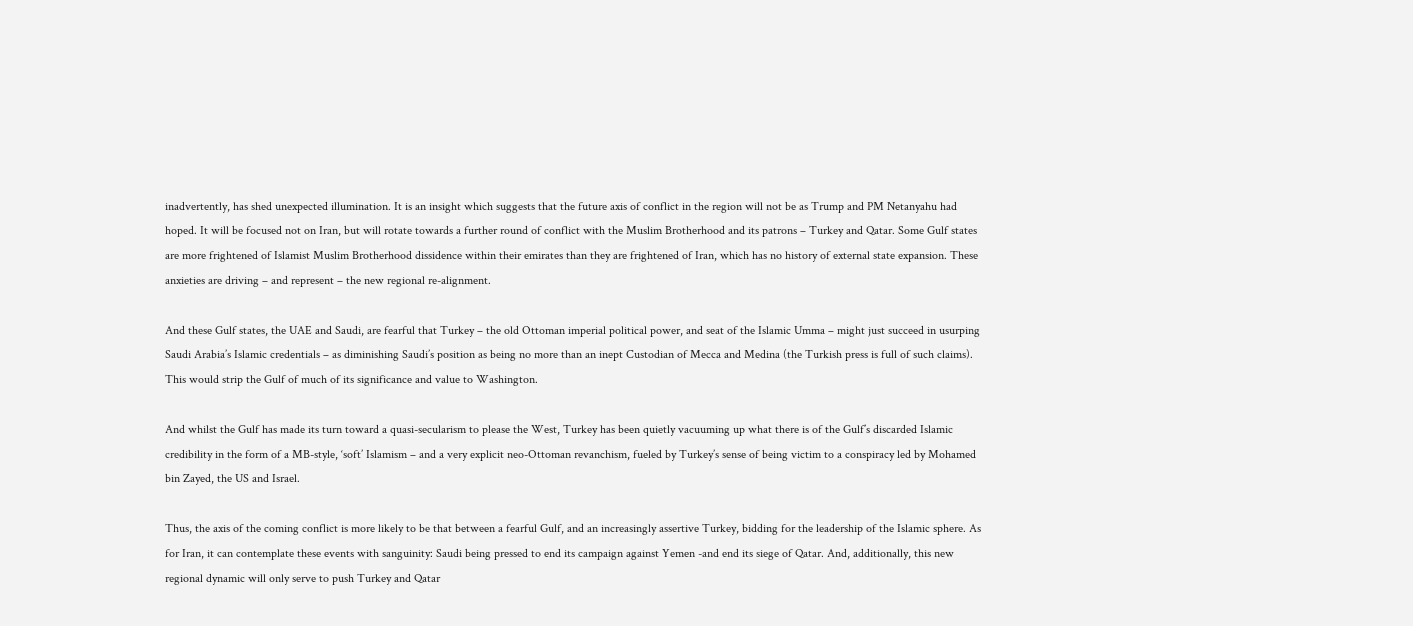inadvertently, has shed unexpected illumination. It is an insight which suggests that the future axis of conflict in the region will not be as Trump and PM Netanyahu had hoped. It will be focused not on Iran, but will rotate towards a further round of conflict with the Muslim Brotherhood and its patrons – Turkey and Qatar. Some Gulf states are more frightened of Islamist Muslim Brotherhood dissidence within their emirates than they are frightened of Iran, which has no history of external state expansion. These anxieties are driving – and represent – the new regional re-alignment.

And these Gulf states, the UAE and Saudi, are fearful that Turkey – the old Ottoman imperial political power, and seat of the Islamic Umma – might just succeed in usurping Saudi Arabia’s Islamic credentials – as diminishing Saudi’s position as being no more than an inept Custodian of Mecca and Medina (the Turkish press is full of such claims). This would strip the Gulf of much of its significance and value to Washington.

And whilst the Gulf has made its turn toward a quasi-secularism to please the West, Turkey has been quietly vacuuming up what there is of the Gulf’s discarded Islamic credibility in the form of a MB-style, ‘soft’ Islamism – and a very explicit neo-Ottoman revanchism, fueled by Turkey’s sense of being victim to a conspiracy led by Mohamed bin Zayed, the US and Israel.

Thus, the axis of the coming conflict is more likely to be that between a fearful Gulf, and an increasingly assertive Turkey, bidding for the leadership of the Islamic sphere. As for Iran, it can contemplate these events with sanguinity: Saudi being pressed to end its campaign against Yemen -and end its siege of Qatar. And, additionally, this new regional dynamic will only serve to push Turkey and Qatar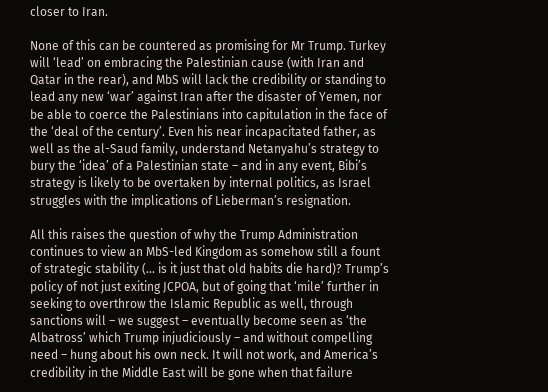closer to Iran.

None of this can be countered as promising for Mr Trump. Turkey will ‘lead’ on embracing the Palestinian cause (with Iran and Qatar in the rear), and MbS will lack the credibility or standing to lead any new ‘war’ against Iran after the disaster of Yemen, nor be able to coerce the Palestinians into capitulation in the face of the ‘deal of the century’. Even his near incapacitated father, as well as the al-Saud family, understand Netanyahu’s strategy to bury the ‘idea’ of a Palestinian state – and in any event, Bibi’s strategy is likely to be overtaken by internal politics, as Israel struggles with the implications of Lieberman’s resignation.

All this raises the question of why the Trump Administration continues to view an MbS-led Kingdom as somehow still a fount of strategic stability (… is it just that old habits die hard)? Trump’s policy of not just exiting JCPOA, but of going that ‘mile’ further in seeking to overthrow the Islamic Republic as well, through sanctions will – we suggest – eventually become seen as ‘the Albatross’ which Trump injudiciously – and without compelling need – hung about his own neck. It will not work, and America’s credibility in the Middle East will be gone when that failure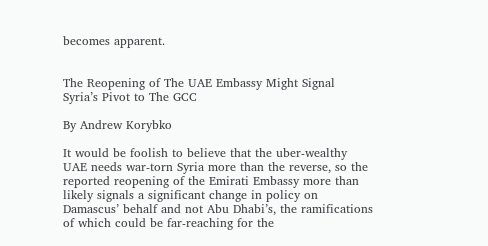becomes apparent.


The Reopening of The UAE Embassy Might Signal Syria’s Pivot to The GCC

By Andrew Korybko

It would be foolish to believe that the uber-wealthy UAE needs war-torn Syria more than the reverse, so the reported reopening of the Emirati Embassy more than likely signals a significant change in policy on Damascus’ behalf and not Abu Dhabi’s, the ramifications of which could be far-reaching for the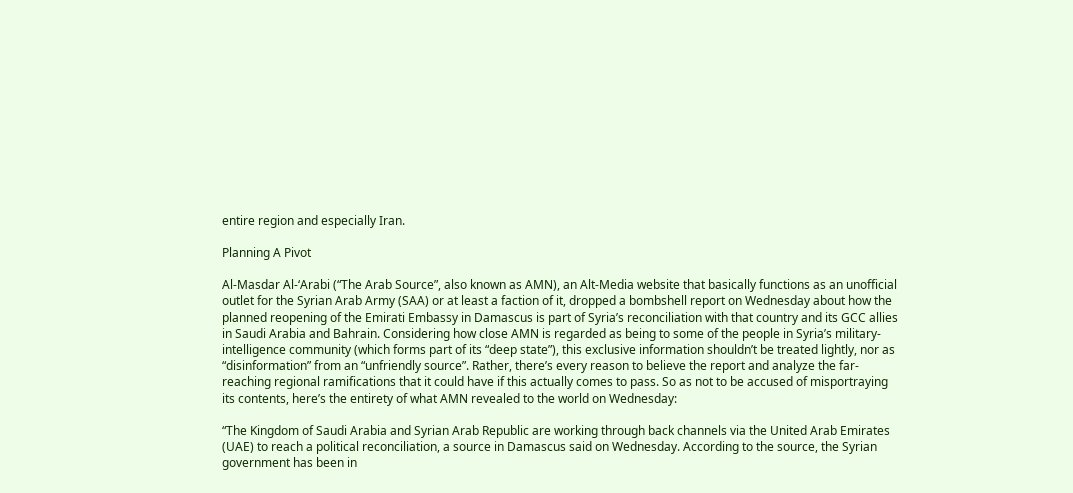entire region and especially Iran.

Planning A Pivot

Al-Masdar Al-‘Arabi (“The Arab Source”, also known as AMN), an Alt-Media website that basically functions as an unofficial outlet for the Syrian Arab Army (SAA) or at least a faction of it, dropped a bombshell report on Wednesday about how the planned reopening of the Emirati Embassy in Damascus is part of Syria’s reconciliation with that country and its GCC allies in Saudi Arabia and Bahrain. Considering how close AMN is regarded as being to some of the people in Syria’s military-intelligence community (which forms part of its “deep state”), this exclusive information shouldn’t be treated lightly, nor as “disinformation” from an “unfriendly source”. Rather, there’s every reason to believe the report and analyze the far-reaching regional ramifications that it could have if this actually comes to pass. So as not to be accused of misportraying its contents, here’s the entirety of what AMN revealed to the world on Wednesday:

“The Kingdom of Saudi Arabia and Syrian Arab Republic are working through back channels via the United Arab Emirates (UAE) to reach a political reconciliation, a source in Damascus said on Wednesday. According to the source, the Syrian government has been in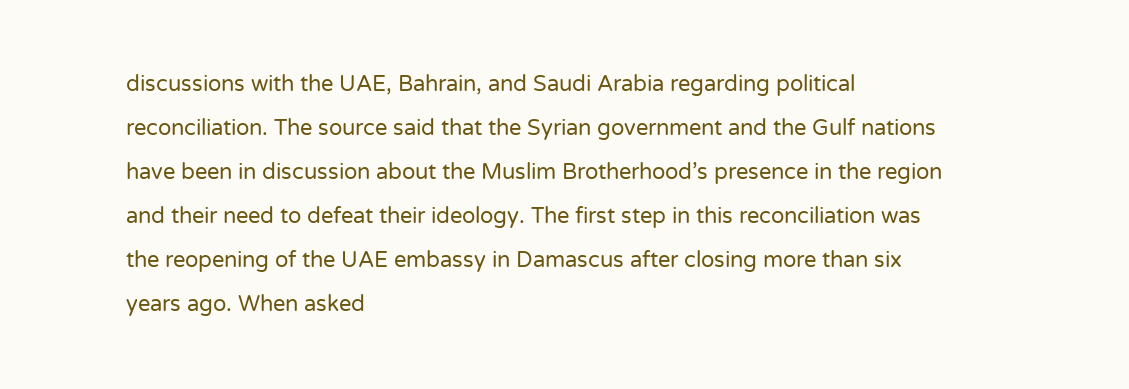discussions with the UAE, Bahrain, and Saudi Arabia regarding political reconciliation. The source said that the Syrian government and the Gulf nations have been in discussion about the Muslim Brotherhood’s presence in the region and their need to defeat their ideology. The first step in this reconciliation was the reopening of the UAE embassy in Damascus after closing more than six years ago. When asked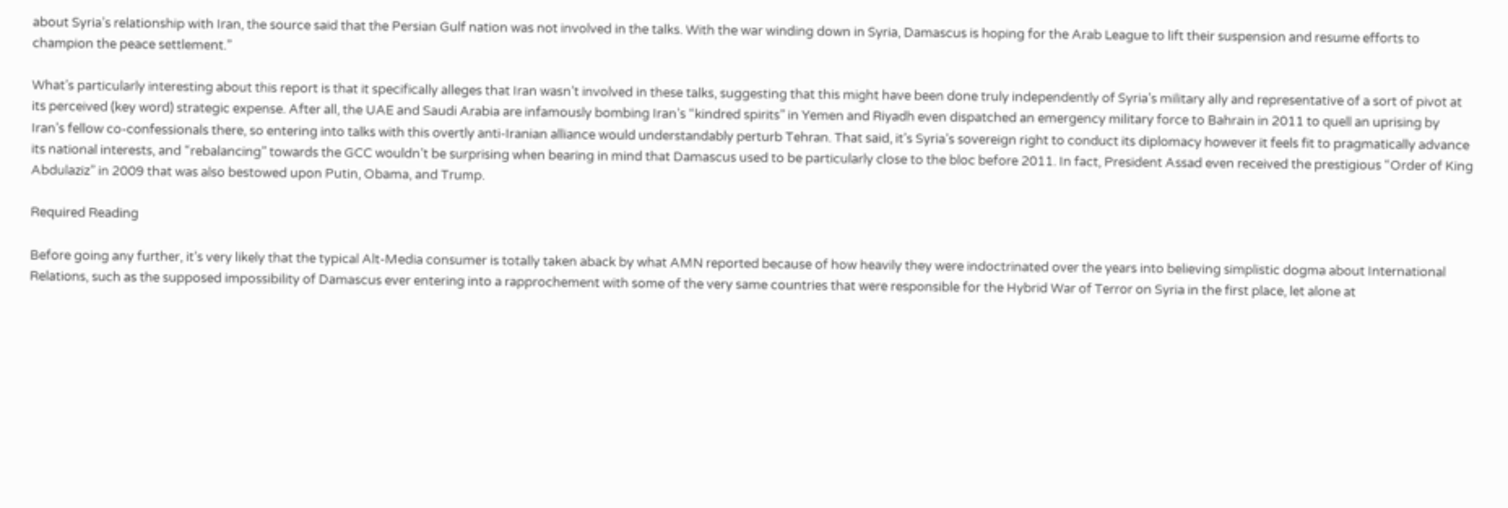about Syria’s relationship with Iran, the source said that the Persian Gulf nation was not involved in the talks. With the war winding down in Syria, Damascus is hoping for the Arab League to lift their suspension and resume efforts to champion the peace settlement.”

What’s particularly interesting about this report is that it specifically alleges that Iran wasn’t involved in these talks, suggesting that this might have been done truly independently of Syria’s military ally and representative of a sort of pivot at its perceived (key word) strategic expense. After all, the UAE and Saudi Arabia are infamously bombing Iran’s “kindred spirits” in Yemen and Riyadh even dispatched an emergency military force to Bahrain in 2011 to quell an uprising by Iran’s fellow co-confessionals there, so entering into talks with this overtly anti-Iranian alliance would understandably perturb Tehran. That said, it’s Syria’s sovereign right to conduct its diplomacy however it feels fit to pragmatically advance its national interests, and “rebalancing” towards the GCC wouldn’t be surprising when bearing in mind that Damascus used to be particularly close to the bloc before 2011. In fact, President Assad even received the prestigious “Order of King Abdulaziz” in 2009 that was also bestowed upon Putin, Obama, and Trump.

Required Reading

Before going any further, it’s very likely that the typical Alt-Media consumer is totally taken aback by what AMN reported because of how heavily they were indoctrinated over the years into believing simplistic dogma about International Relations, such as the supposed impossibility of Damascus ever entering into a rapprochement with some of the very same countries that were responsible for the Hybrid War of Terror on Syria in the first place, let alone at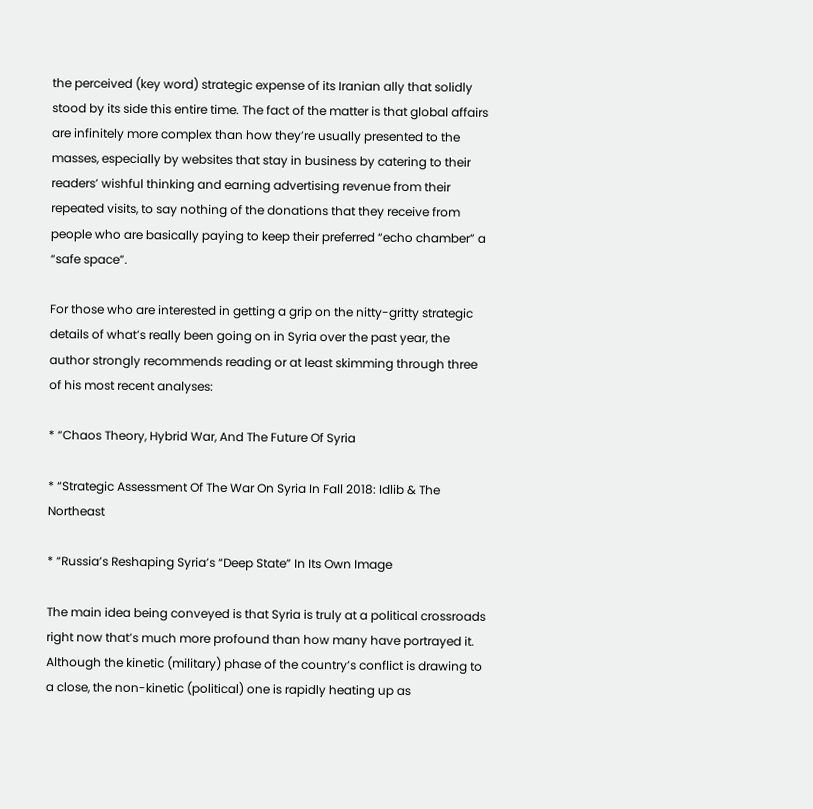the perceived (key word) strategic expense of its Iranian ally that solidly stood by its side this entire time. The fact of the matter is that global affairs are infinitely more complex than how they’re usually presented to the masses, especially by websites that stay in business by catering to their readers’ wishful thinking and earning advertising revenue from their repeated visits, to say nothing of the donations that they receive from people who are basically paying to keep their preferred “echo chamber” a “safe space”.

For those who are interested in getting a grip on the nitty-gritty strategic details of what’s really been going on in Syria over the past year, the author strongly recommends reading or at least skimming through three of his most recent analyses:

* “Chaos Theory, Hybrid War, And The Future Of Syria

* “Strategic Assessment Of The War On Syria In Fall 2018: Idlib & The Northeast

* “Russia’s Reshaping Syria’s “Deep State” In Its Own Image

The main idea being conveyed is that Syria is truly at a political crossroads right now that’s much more profound than how many have portrayed it. Although the kinetic (military) phase of the country’s conflict is drawing to a close, the non-kinetic (political) one is rapidly heating up as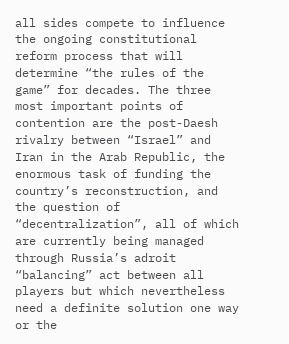all sides compete to influence the ongoing constitutional reform process that will determine “the rules of the game” for decades. The three most important points of contention are the post-Daesh rivalry between “Israel” and Iran in the Arab Republic, the enormous task of funding the country’s reconstruction, and the question of “decentralization”, all of which are currently being managed through Russia’s adroit “balancing” act between all players but which nevertheless need a definite solution one way or the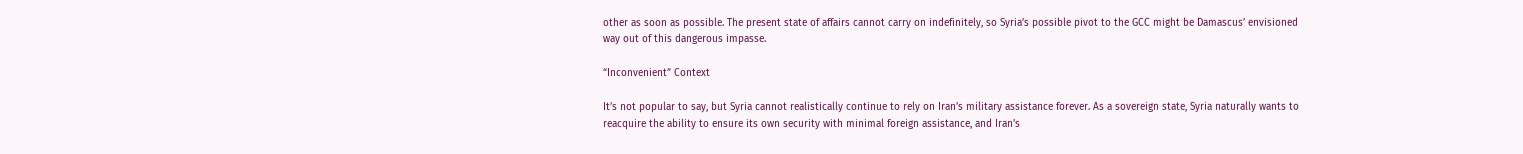other as soon as possible. The present state of affairs cannot carry on indefinitely, so Syria’s possible pivot to the GCC might be Damascus’ envisioned way out of this dangerous impasse.

“Inconvenient” Context

It’s not popular to say, but Syria cannot realistically continue to rely on Iran’s military assistance forever. As a sovereign state, Syria naturally wants to reacquire the ability to ensure its own security with minimal foreign assistance, and Iran’s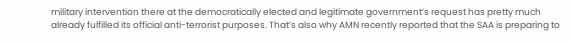military intervention there at the democratically elected and legitimate government’s request has pretty much already fulfilled its official anti-terrorist purposes. That’s also why AMN recently reported that the SAA is preparing to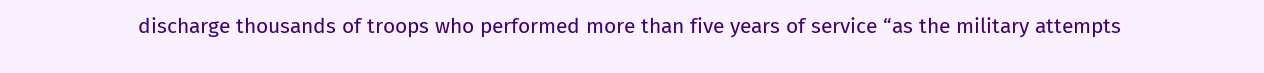discharge thousands of troops who performed more than five years of service “as the military attempts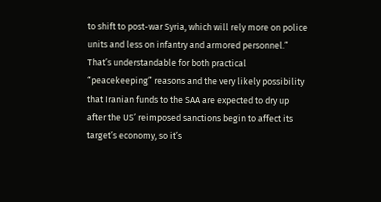to shift to post-war Syria, which will rely more on police units and less on infantry and armored personnel.” That’s understandable for both practical “peacekeeping” reasons and the very likely possibility that Iranian funds to the SAA are expected to dry up after the US’ reimposed sanctions begin to affect its target’s economy, so it’s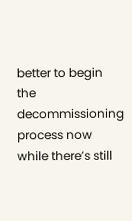better to begin the decommissioning process now while there’s still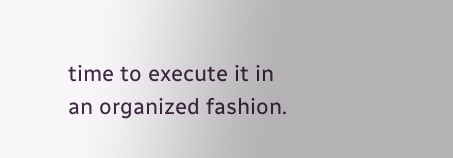time to execute it in an organized fashion.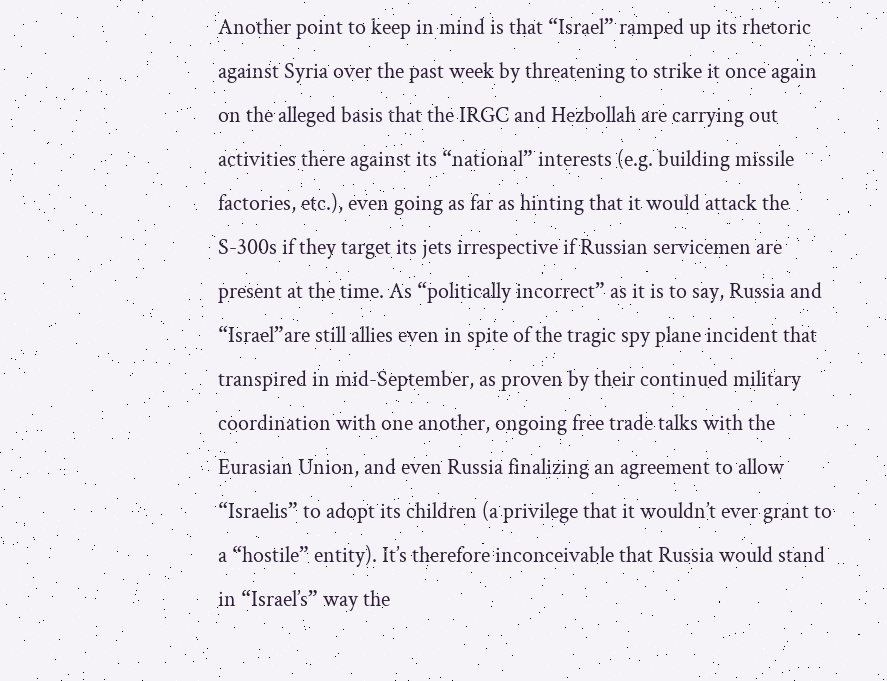Another point to keep in mind is that “Israel” ramped up its rhetoric against Syria over the past week by threatening to strike it once again on the alleged basis that the IRGC and Hezbollah are carrying out activities there against its “national” interests (e.g. building missile factories, etc.), even going as far as hinting that it would attack the S-300s if they target its jets irrespective if Russian servicemen are present at the time. As “politically incorrect” as it is to say, Russia and “Israel”are still allies even in spite of the tragic spy plane incident that transpired in mid-September, as proven by their continued military coordination with one another, ongoing free trade talks with the Eurasian Union, and even Russia finalizing an agreement to allow “Israelis” to adopt its children (a privilege that it wouldn’t ever grant to a “hostile” entity). It’s therefore inconceivable that Russia would stand in “Israel’s” way the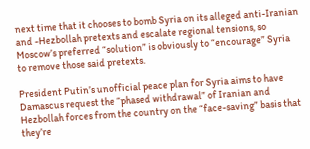next time that it chooses to bomb Syria on its alleged anti-Iranian and -Hezbollah pretexts and escalate regional tensions, so Moscow’s preferred “solution” is obviously to “encourage” Syria to remove those said pretexts.

President Putin’s unofficial peace plan for Syria aims to have Damascus request the “phased withdrawal” of Iranian and Hezbollah forces from the country on the “face-saving” basis that they’re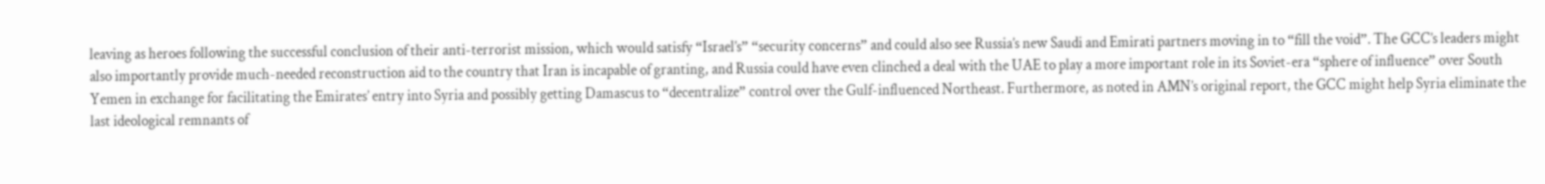leaving as heroes following the successful conclusion of their anti-terrorist mission, which would satisfy “Israel’s” “security concerns” and could also see Russia’s new Saudi and Emirati partners moving in to “fill the void”. The GCC’s leaders might also importantly provide much-needed reconstruction aid to the country that Iran is incapable of granting, and Russia could have even clinched a deal with the UAE to play a more important role in its Soviet-era “sphere of influence” over South Yemen in exchange for facilitating the Emirates’ entry into Syria and possibly getting Damascus to “decentralize” control over the Gulf-influenced Northeast. Furthermore, as noted in AMN’s original report, the GCC might help Syria eliminate the last ideological remnants of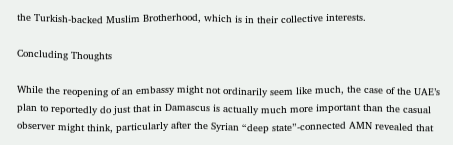the Turkish-backed Muslim Brotherhood, which is in their collective interests.

Concluding Thoughts

While the reopening of an embassy might not ordinarily seem like much, the case of the UAE’s plan to reportedly do just that in Damascus is actually much more important than the casual observer might think, particularly after the Syrian “deep state”-connected AMN revealed that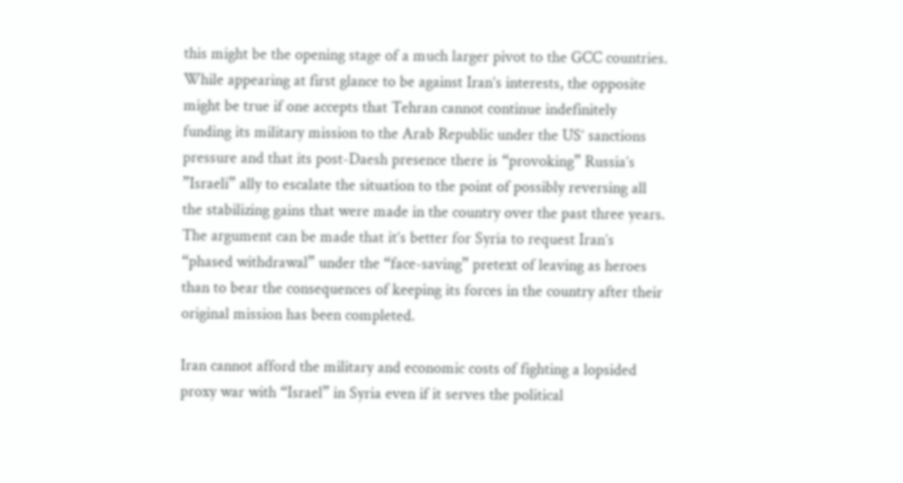this might be the opening stage of a much larger pivot to the GCC countries. While appearing at first glance to be against Iran’s interests, the opposite might be true if one accepts that Tehran cannot continue indefinitely funding its military mission to the Arab Republic under the US’ sanctions pressure and that its post-Daesh presence there is “provoking” Russia’s ”Israeli” ally to escalate the situation to the point of possibly reversing all the stabilizing gains that were made in the country over the past three years. The argument can be made that it’s better for Syria to request Iran’s “phased withdrawal” under the “face-saving” pretext of leaving as heroes than to bear the consequences of keeping its forces in the country after their original mission has been completed.

Iran cannot afford the military and economic costs of fighting a lopsided proxy war with “Israel” in Syria even if it serves the political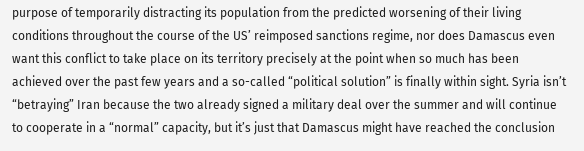purpose of temporarily distracting its population from the predicted worsening of their living conditions throughout the course of the US’ reimposed sanctions regime, nor does Damascus even want this conflict to take place on its territory precisely at the point when so much has been achieved over the past few years and a so-called “political solution” is finally within sight. Syria isn’t “betraying” Iran because the two already signed a military deal over the summer and will continue to cooperate in a “normal” capacity, but it’s just that Damascus might have reached the conclusion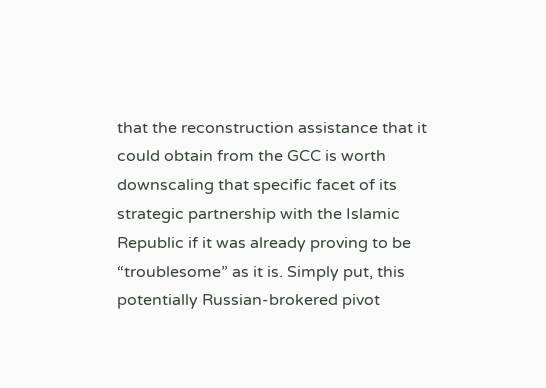that the reconstruction assistance that it could obtain from the GCC is worth downscaling that specific facet of its strategic partnership with the Islamic Republic if it was already proving to be “troublesome” as it is. Simply put, this potentially Russian-brokered pivot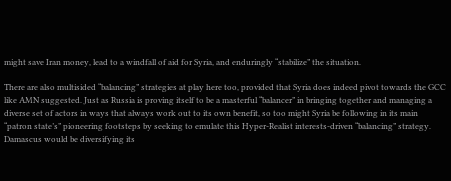might save Iran money, lead to a windfall of aid for Syria, and enduringly “stabilize” the situation.

There are also multisided “balancing” strategies at play here too, provided that Syria does indeed pivot towards the GCC like AMN suggested. Just as Russia is proving itself to be a masterful “balancer” in bringing together and managing a diverse set of actors in ways that always work out to its own benefit, so too might Syria be following in its main “patron state’s” pioneering footsteps by seeking to emulate this Hyper-Realist interests-driven “balancing” strategy. Damascus would be diversifying its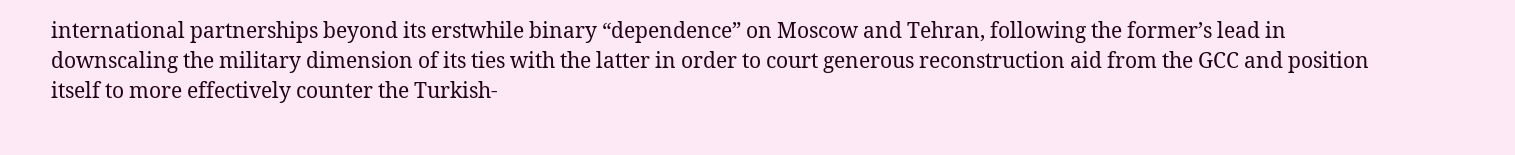international partnerships beyond its erstwhile binary “dependence” on Moscow and Tehran, following the former’s lead in downscaling the military dimension of its ties with the latter in order to court generous reconstruction aid from the GCC and position itself to more effectively counter the Turkish-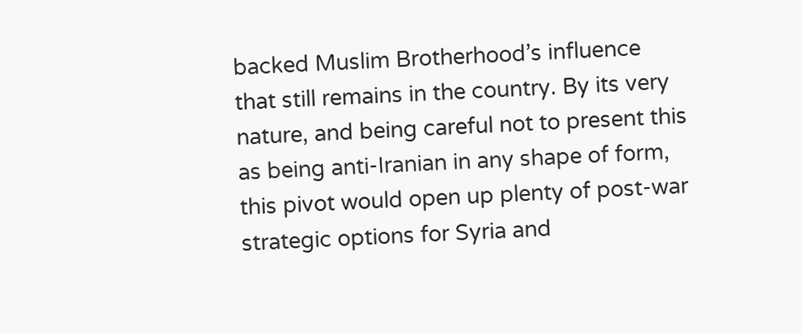backed Muslim Brotherhood’s influence that still remains in the country. By its very nature, and being careful not to present this as being anti-Iranian in any shape of form, this pivot would open up plenty of post-war strategic options for Syria and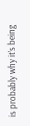is probably why it’s being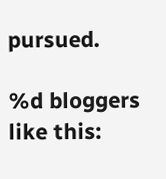pursued.

%d bloggers like this: